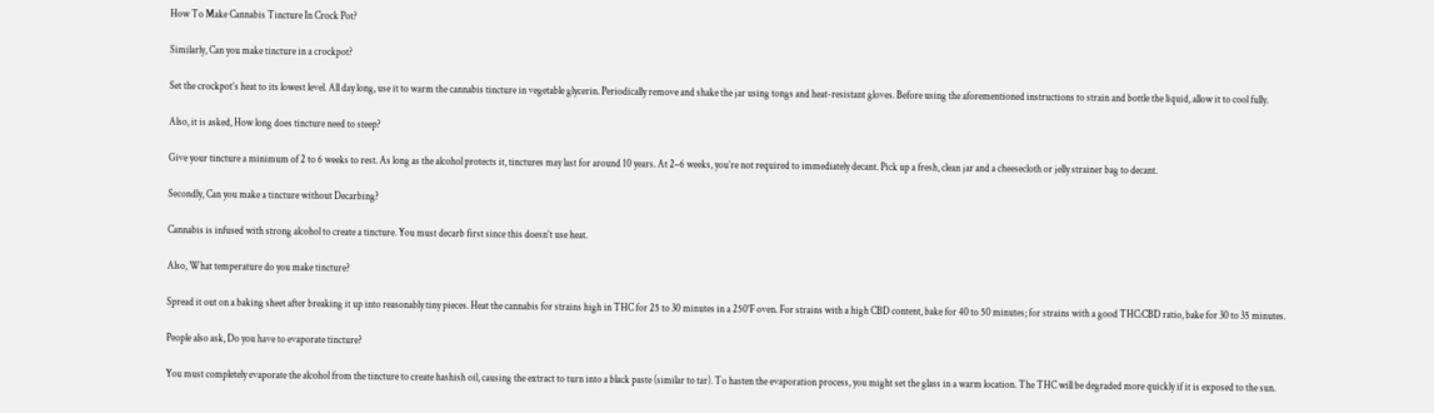How To Make Cannabis Tincture In Crock Pot?

Similarly, Can you make tincture in a crockpot?

Set the crockpot’s heat to its lowest level. All day long, use it to warm the cannabis tincture in vegetable glycerin. Periodically remove and shake the jar using tongs and heat-resistant gloves. Before using the aforementioned instructions to strain and bottle the liquid, allow it to cool fully.

Also, it is asked, How long does tincture need to steep?

Give your tincture a minimum of 2 to 6 weeks to rest. As long as the alcohol protects it, tinctures may last for around 10 years. At 2–6 weeks, you’re not required to immediately decant. Pick up a fresh, clean jar and a cheesecloth or jelly strainer bag to decant.

Secondly, Can you make a tincture without Decarbing?

Cannabis is infused with strong alcohol to create a tincture. You must decarb first since this doesn’t use heat.

Also, What temperature do you make tincture?

Spread it out on a baking sheet after breaking it up into reasonably tiny pieces. Heat the cannabis for strains high in THC for 25 to 30 minutes in a 250°F oven. For strains with a high CBD content, bake for 40 to 50 minutes; for strains with a good THC:CBD ratio, bake for 30 to 35 minutes.

People also ask, Do you have to evaporate tincture?

You must completely evaporate the alcohol from the tincture to create hashish oil, causing the extract to turn into a black paste (similar to tar). To hasten the evaporation process, you might set the glass in a warm location. The THC will be degraded more quickly if it is exposed to the sun.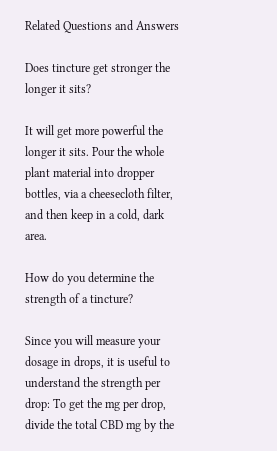Related Questions and Answers

Does tincture get stronger the longer it sits?

It will get more powerful the longer it sits. Pour the whole plant material into dropper bottles, via a cheesecloth filter, and then keep in a cold, dark area.

How do you determine the strength of a tincture?

Since you will measure your dosage in drops, it is useful to understand the strength per drop: To get the mg per drop, divide the total CBD mg by the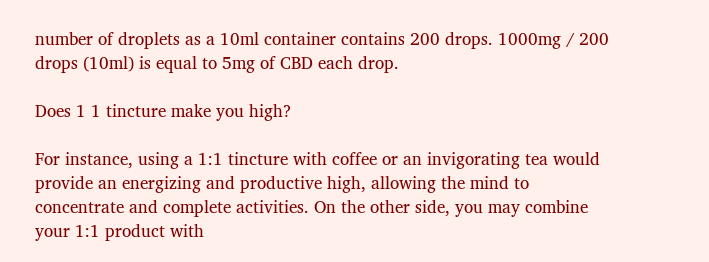number of droplets as a 10ml container contains 200 drops. 1000mg / 200 drops (10ml) is equal to 5mg of CBD each drop.

Does 1 1 tincture make you high?

For instance, using a 1:1 tincture with coffee or an invigorating tea would provide an energizing and productive high, allowing the mind to concentrate and complete activities. On the other side, you may combine your 1:1 product with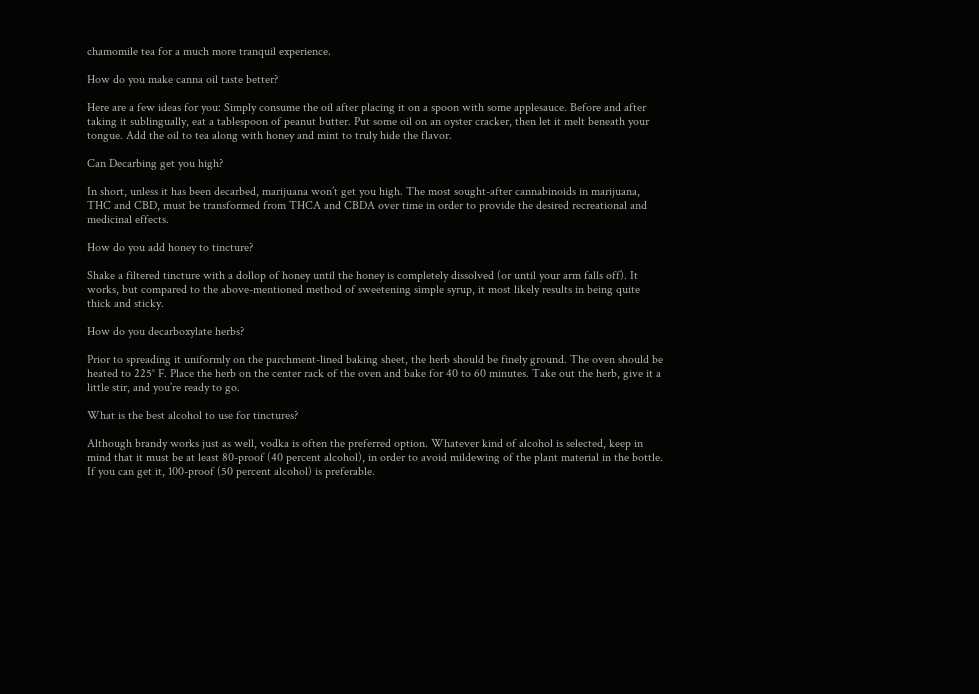chamomile tea for a much more tranquil experience.

How do you make canna oil taste better?

Here are a few ideas for you: Simply consume the oil after placing it on a spoon with some applesauce. Before and after taking it sublingually, eat a tablespoon of peanut butter. Put some oil on an oyster cracker, then let it melt beneath your tongue. Add the oil to tea along with honey and mint to truly hide the flavor.

Can Decarbing get you high?

In short, unless it has been decarbed, marijuana won’t get you high. The most sought-after cannabinoids in marijuana, THC and CBD, must be transformed from THCA and CBDA over time in order to provide the desired recreational and medicinal effects.

How do you add honey to tincture?

Shake a filtered tincture with a dollop of honey until the honey is completely dissolved (or until your arm falls off). It works, but compared to the above-mentioned method of sweetening simple syrup, it most likely results in being quite thick and sticky.

How do you decarboxylate herbs?

Prior to spreading it uniformly on the parchment-lined baking sheet, the herb should be finely ground. The oven should be heated to 225° F. Place the herb on the center rack of the oven and bake for 40 to 60 minutes. Take out the herb, give it a little stir, and you’re ready to go.

What is the best alcohol to use for tinctures?

Although brandy works just as well, vodka is often the preferred option. Whatever kind of alcohol is selected, keep in mind that it must be at least 80-proof (40 percent alcohol), in order to avoid mildewing of the plant material in the bottle. If you can get it, 100-proof (50 percent alcohol) is preferable.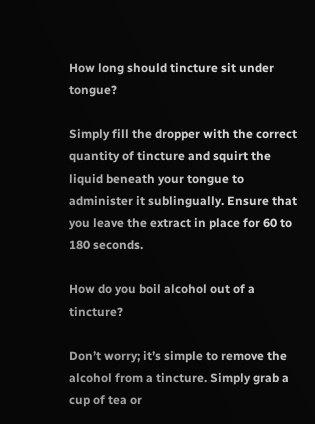How long should tincture sit under tongue?

Simply fill the dropper with the correct quantity of tincture and squirt the liquid beneath your tongue to administer it sublingually. Ensure that you leave the extract in place for 60 to 180 seconds.

How do you boil alcohol out of a tincture?

Don’t worry; it’s simple to remove the alcohol from a tincture. Simply grab a cup of tea or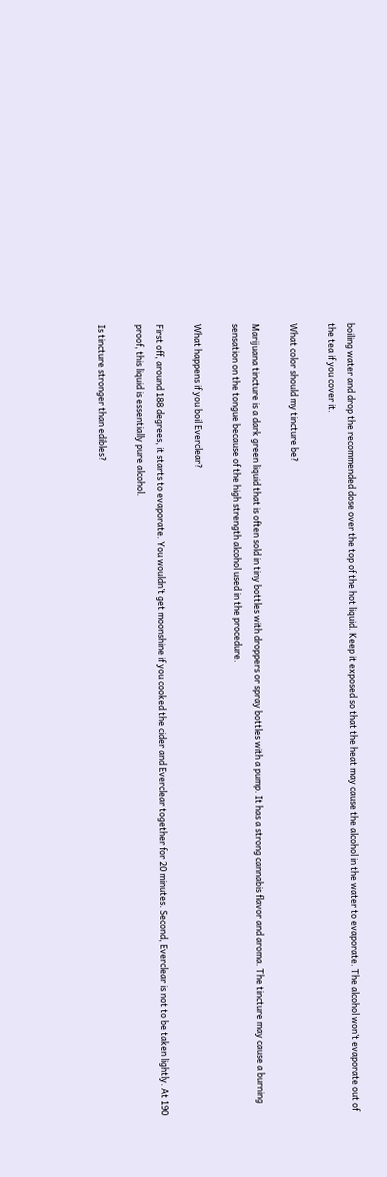boiling water and drop the recommended dose over the top of the hot liquid. Keep it exposed so that the heat may cause the alcohol in the water to evaporate. The alcohol won’t evaporate out of the tea if you cover it.

What color should my tincture be?

Marijuana tincture is a dark green liquid that is often sold in tiny bottles with droppers or spray bottles with a pump. It has a strong cannabis flavor and aroma. The tincture may cause a burning sensation on the tongue because of the high strength alcohol used in the procedure.

What happens if you boil Everclear?

First off, around 188 degrees, it starts to evaporate. You wouldn’t get moonshine if you cooked the cider and Everclear together for 20 minutes. Second, Everclear is not to be taken lightly. At 190 proof, this liquid is essentially pure alcohol.

Is tincture stronger than edibles?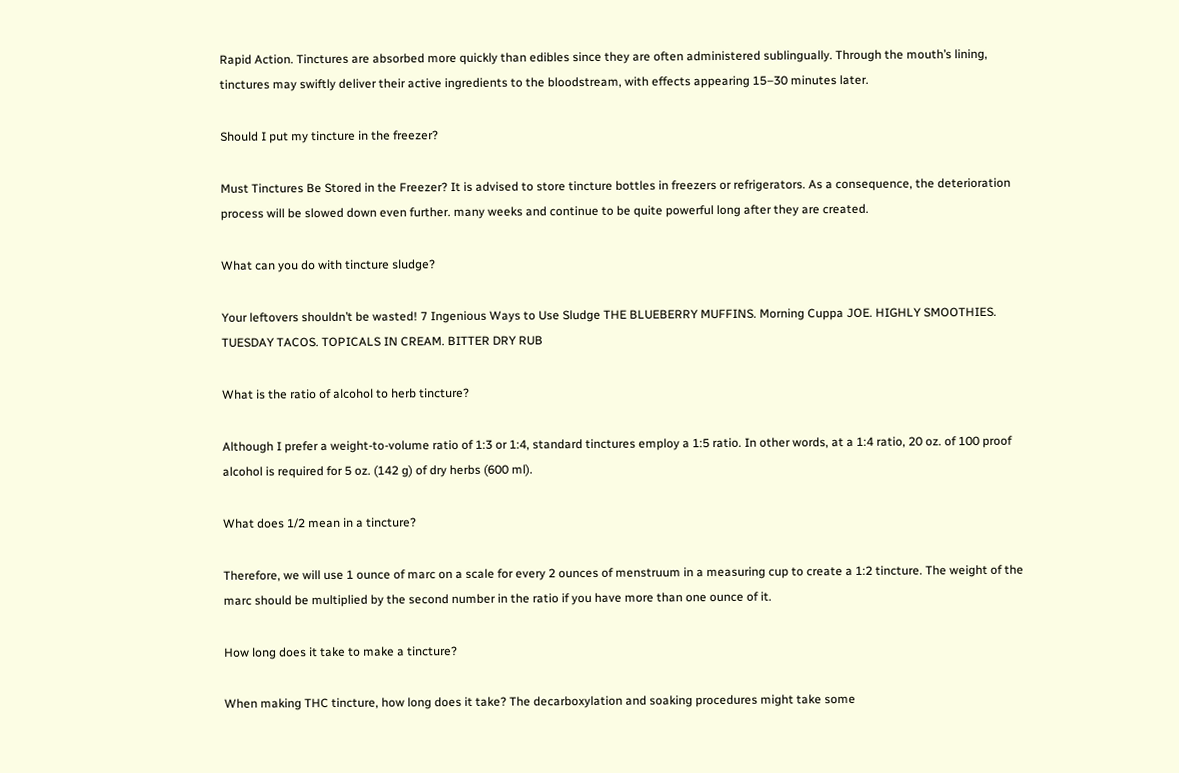Rapid Action. Tinctures are absorbed more quickly than edibles since they are often administered sublingually. Through the mouth’s lining, tinctures may swiftly deliver their active ingredients to the bloodstream, with effects appearing 15–30 minutes later.

Should I put my tincture in the freezer?

Must Tinctures Be Stored in the Freezer? It is advised to store tincture bottles in freezers or refrigerators. As a consequence, the deterioration process will be slowed down even further. many weeks and continue to be quite powerful long after they are created.

What can you do with tincture sludge?

Your leftovers shouldn’t be wasted! 7 Ingenious Ways to Use Sludge THE BLUEBERRY MUFFINS. Morning Cuppa JOE. HIGHLY SMOOTHIES. TUESDAY TACOS. TOPICALS IN CREAM. BITTER DRY RUB

What is the ratio of alcohol to herb tincture?

Although I prefer a weight-to-volume ratio of 1:3 or 1:4, standard tinctures employ a 1:5 ratio. In other words, at a 1:4 ratio, 20 oz. of 100 proof alcohol is required for 5 oz. (142 g) of dry herbs (600 ml).

What does 1/2 mean in a tincture?

Therefore, we will use 1 ounce of marc on a scale for every 2 ounces of menstruum in a measuring cup to create a 1:2 tincture. The weight of the marc should be multiplied by the second number in the ratio if you have more than one ounce of it.

How long does it take to make a tincture?

When making THC tincture, how long does it take? The decarboxylation and soaking procedures might take some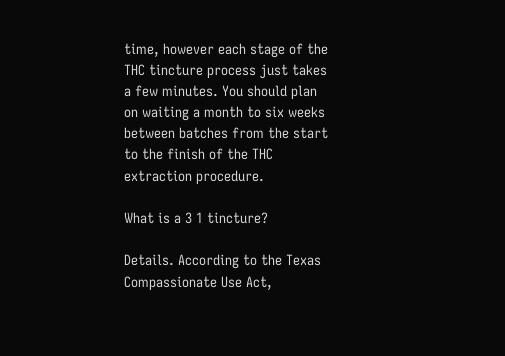time, however each stage of the THC tincture process just takes a few minutes. You should plan on waiting a month to six weeks between batches from the start to the finish of the THC extraction procedure.

What is a 3 1 tincture?

Details. According to the Texas Compassionate Use Act,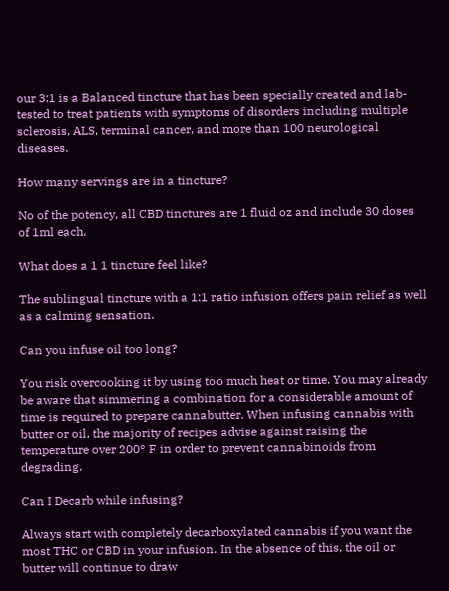our 3:1 is a Balanced tincture that has been specially created and lab-tested to treat patients with symptoms of disorders including multiple sclerosis, ALS, terminal cancer, and more than 100 neurological diseases.

How many servings are in a tincture?

No of the potency, all CBD tinctures are 1 fluid oz and include 30 doses of 1ml each.

What does a 1 1 tincture feel like?

The sublingual tincture with a 1:1 ratio infusion offers pain relief as well as a calming sensation.

Can you infuse oil too long?

You risk overcooking it by using too much heat or time. You may already be aware that simmering a combination for a considerable amount of time is required to prepare cannabutter. When infusing cannabis with butter or oil, the majority of recipes advise against raising the temperature over 200° F in order to prevent cannabinoids from degrading.

Can I Decarb while infusing?

Always start with completely decarboxylated cannabis if you want the most THC or CBD in your infusion. In the absence of this, the oil or butter will continue to draw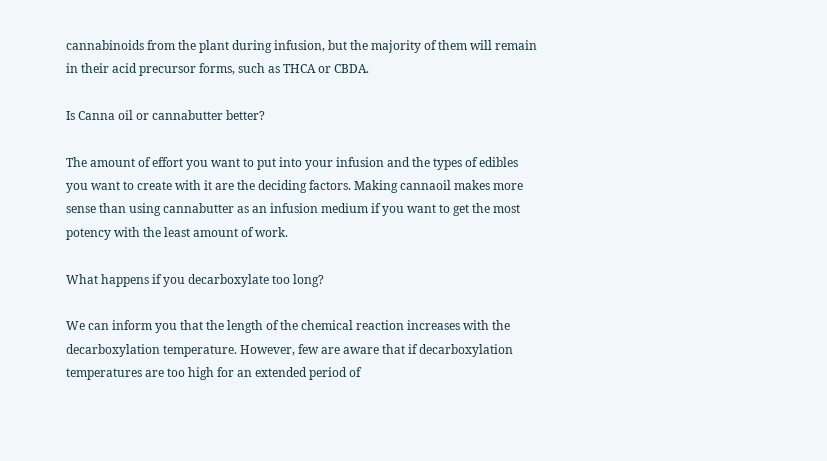cannabinoids from the plant during infusion, but the majority of them will remain in their acid precursor forms, such as THCA or CBDA.

Is Canna oil or cannabutter better?

The amount of effort you want to put into your infusion and the types of edibles you want to create with it are the deciding factors. Making cannaoil makes more sense than using cannabutter as an infusion medium if you want to get the most potency with the least amount of work.

What happens if you decarboxylate too long?

We can inform you that the length of the chemical reaction increases with the decarboxylation temperature. However, few are aware that if decarboxylation temperatures are too high for an extended period of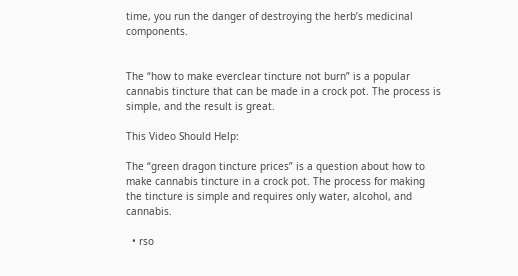time, you run the danger of destroying the herb’s medicinal components.


The “how to make everclear tincture not burn” is a popular cannabis tincture that can be made in a crock pot. The process is simple, and the result is great.

This Video Should Help:

The “green dragon tincture prices” is a question about how to make cannabis tincture in a crock pot. The process for making the tincture is simple and requires only water, alcohol, and cannabis.

  • rso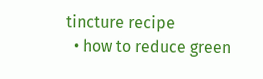tincture recipe
  • how to reduce green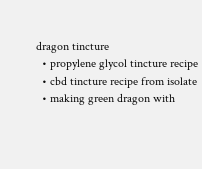dragon tincture
  • propylene glycol tincture recipe
  • cbd tincture recipe from isolate
  • making green dragon with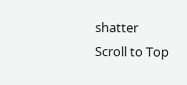shatter
Scroll to Top